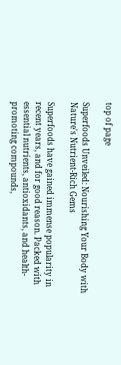top of page

Superfoods Unveiled: Nourishing Your Body with Nature's Nutrient-Rich Gems

Superfoods have gained immense popularity in recent years, and for good reason. Packed with essential nutrients, antioxidants, and health-promoting compounds,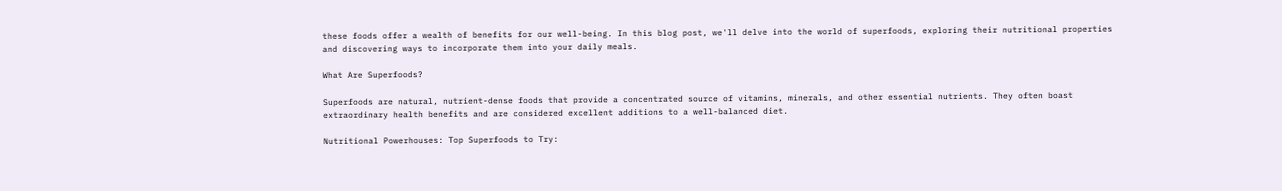these foods offer a wealth of benefits for our well-being. In this blog post, we'll delve into the world of superfoods, exploring their nutritional properties and discovering ways to incorporate them into your daily meals.

What Are Superfoods?

Superfoods are natural, nutrient-dense foods that provide a concentrated source of vitamins, minerals, and other essential nutrients. They often boast extraordinary health benefits and are considered excellent additions to a well-balanced diet.

Nutritional Powerhouses: Top Superfoods to Try: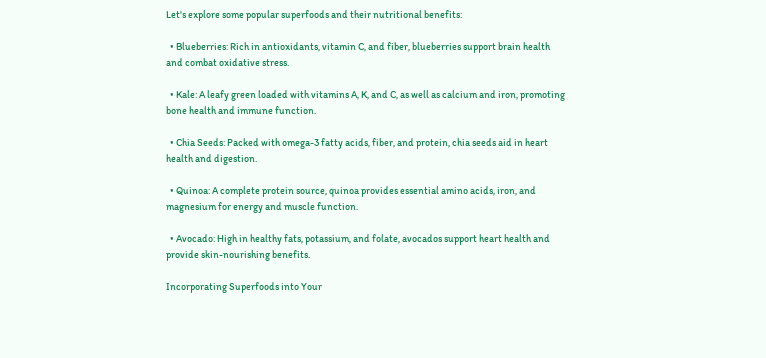Let's explore some popular superfoods and their nutritional benefits:

  • Blueberries: Rich in antioxidants, vitamin C, and fiber, blueberries support brain health and combat oxidative stress.

  • Kale: A leafy green loaded with vitamins A, K, and C, as well as calcium and iron, promoting bone health and immune function.

  • Chia Seeds: Packed with omega-3 fatty acids, fiber, and protein, chia seeds aid in heart health and digestion.

  • Quinoa: A complete protein source, quinoa provides essential amino acids, iron, and magnesium for energy and muscle function.

  • Avocado: High in healthy fats, potassium, and folate, avocados support heart health and provide skin-nourishing benefits.

Incorporating Superfoods into Your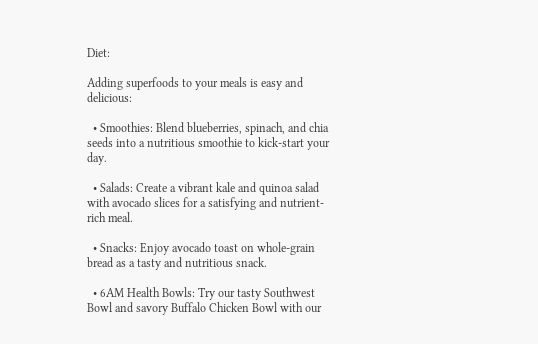Diet:

Adding superfoods to your meals is easy and delicious:

  • Smoothies: Blend blueberries, spinach, and chia seeds into a nutritious smoothie to kick-start your day.

  • Salads: Create a vibrant kale and quinoa salad with avocado slices for a satisfying and nutrient-rich meal.

  • Snacks: Enjoy avocado toast on whole-grain bread as a tasty and nutritious snack.

  • 6AM Health Bowls: Try our tasty Southwest Bowl and savory Buffalo Chicken Bowl with our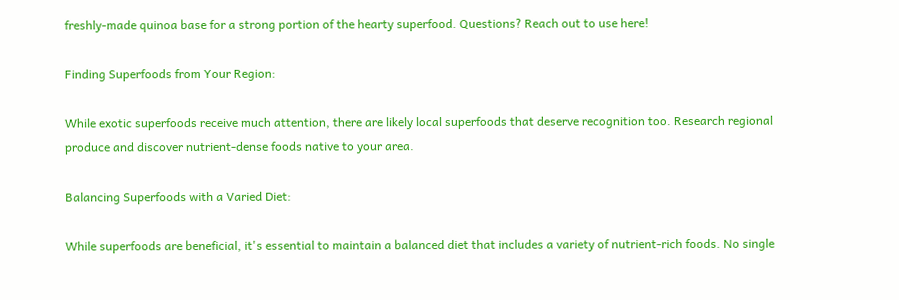freshly-made quinoa base for a strong portion of the hearty superfood. Questions? Reach out to use here!

Finding Superfoods from Your Region:

While exotic superfoods receive much attention, there are likely local superfoods that deserve recognition too. Research regional produce and discover nutrient-dense foods native to your area.

Balancing Superfoods with a Varied Diet:

While superfoods are beneficial, it's essential to maintain a balanced diet that includes a variety of nutrient-rich foods. No single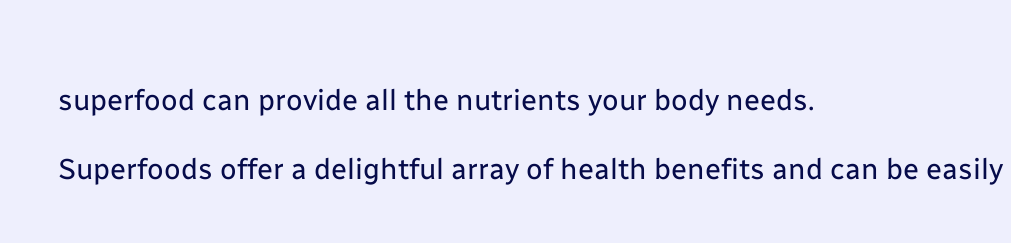superfood can provide all the nutrients your body needs.

Superfoods offer a delightful array of health benefits and can be easily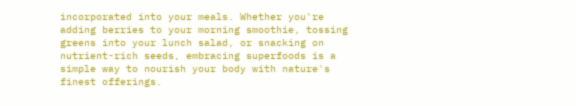incorporated into your meals. Whether you're adding berries to your morning smoothie, tossing greens into your lunch salad, or snacking on nutrient-rich seeds, embracing superfoods is a simple way to nourish your body with nature's finest offerings.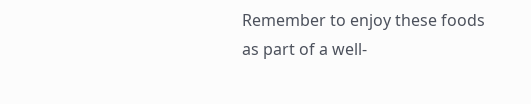Remember to enjoy these foods as part of a well-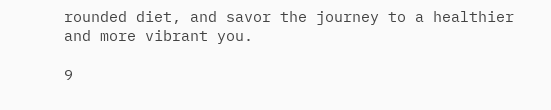rounded diet, and savor the journey to a healthier and more vibrant you.

9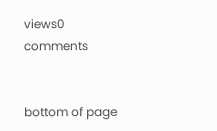views0 comments


bottom of page